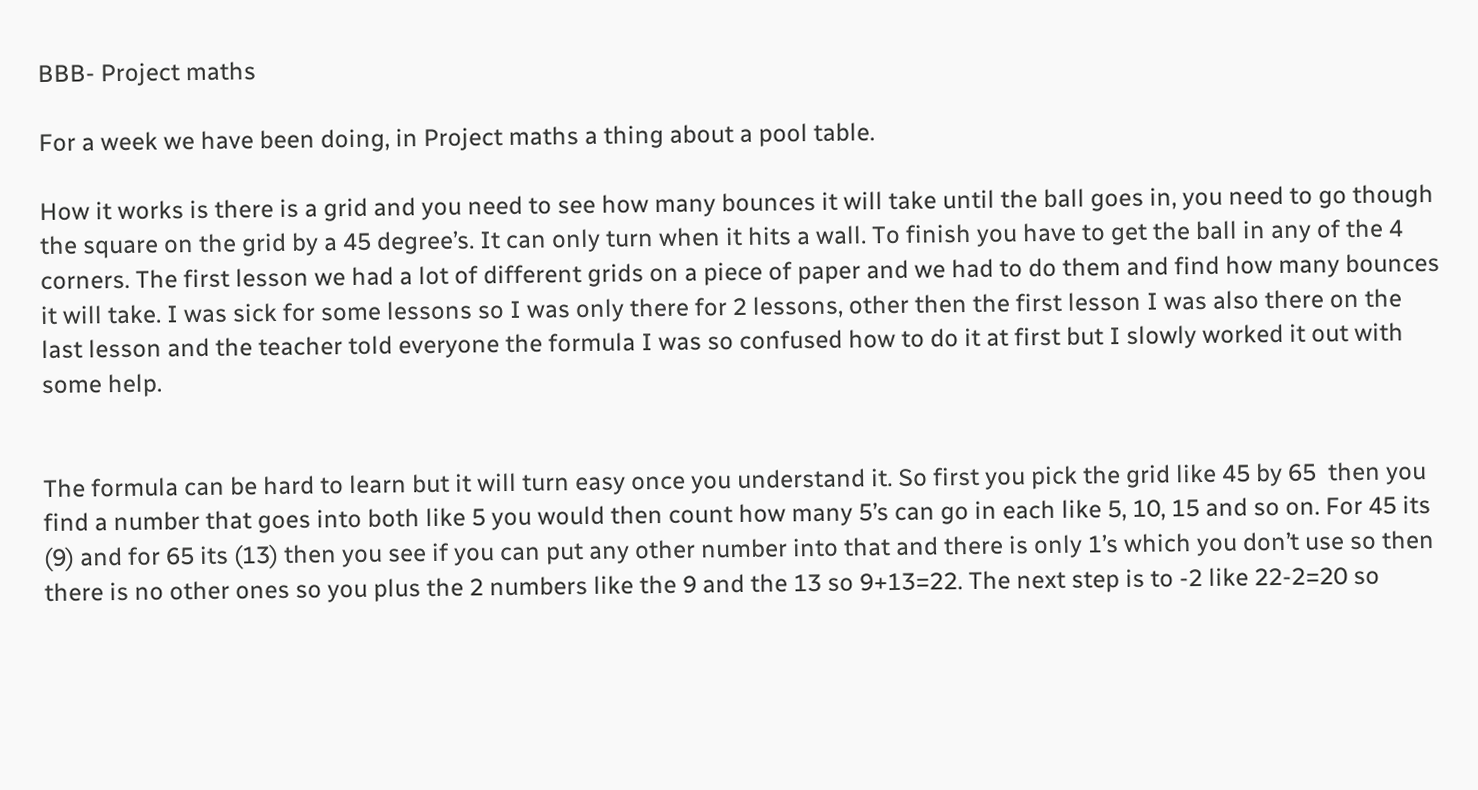BBB- Project maths

For a week we have been doing, in Project maths a thing about a pool table.

How it works is there is a grid and you need to see how many bounces it will take until the ball goes in, you need to go though the square on the grid by a 45 degree’s. It can only turn when it hits a wall. To finish you have to get the ball in any of the 4 corners. The first lesson we had a lot of different grids on a piece of paper and we had to do them and find how many bounces it will take. I was sick for some lessons so I was only there for 2 lessons, other then the first lesson I was also there on the last lesson and the teacher told everyone the formula I was so confused how to do it at first but I slowly worked it out with some help.


The formula can be hard to learn but it will turn easy once you understand it. So first you pick the grid like 45 by 65  then you find a number that goes into both like 5 you would then count how many 5’s can go in each like 5, 10, 15 and so on. For 45 its (9) and for 65 its (13) then you see if you can put any other number into that and there is only 1’s which you don’t use so then there is no other ones so you plus the 2 numbers like the 9 and the 13 so 9+13=22. The next step is to -2 like 22-2=20 so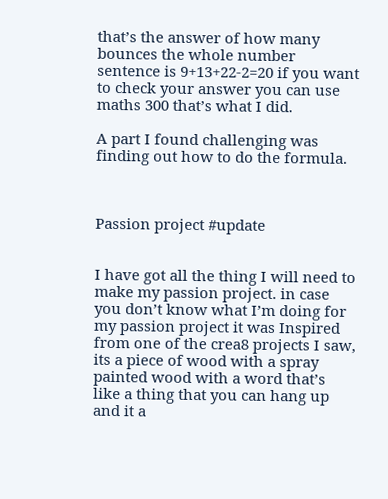that’s the answer of how many bounces the whole number sentence is 9+13+22-2=20 if you want to check your answer you can use maths 300 that’s what I did.

A part I found challenging was finding out how to do the formula.



Passion project #update


I have got all the thing I will need to make my passion project. in case you don’t know what I’m doing for my passion project it was Inspired from one of the crea8 projects I saw, its a piece of wood with a spray painted wood with a word that’s like a thing that you can hang up and it a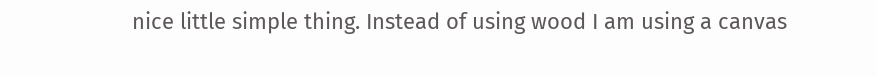nice little simple thing. Instead of using wood I am using a canvas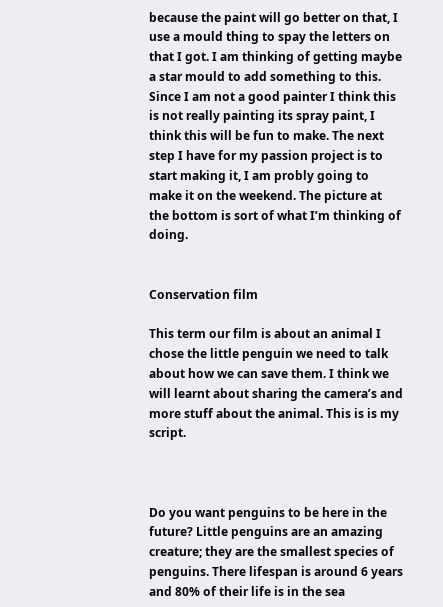because the paint will go better on that, I use a mould thing to spay the letters on that I got. I am thinking of getting maybe a star mould to add something to this. Since I am not a good painter I think this is not really painting its spray paint, I think this will be fun to make. The next step I have for my passion project is to start making it, I am probly going to make it on the weekend. The picture at the bottom is sort of what I’m thinking of doing.


Conservation film

This term our film is about an animal I chose the little penguin we need to talk about how we can save them. I think we will learnt about sharing the camera’s and more stuff about the animal. This is is my script.



Do you want penguins to be here in the future? Little penguins are an amazing creature; they are the smallest species of penguins. There lifespan is around 6 years and 80% of their life is in the sea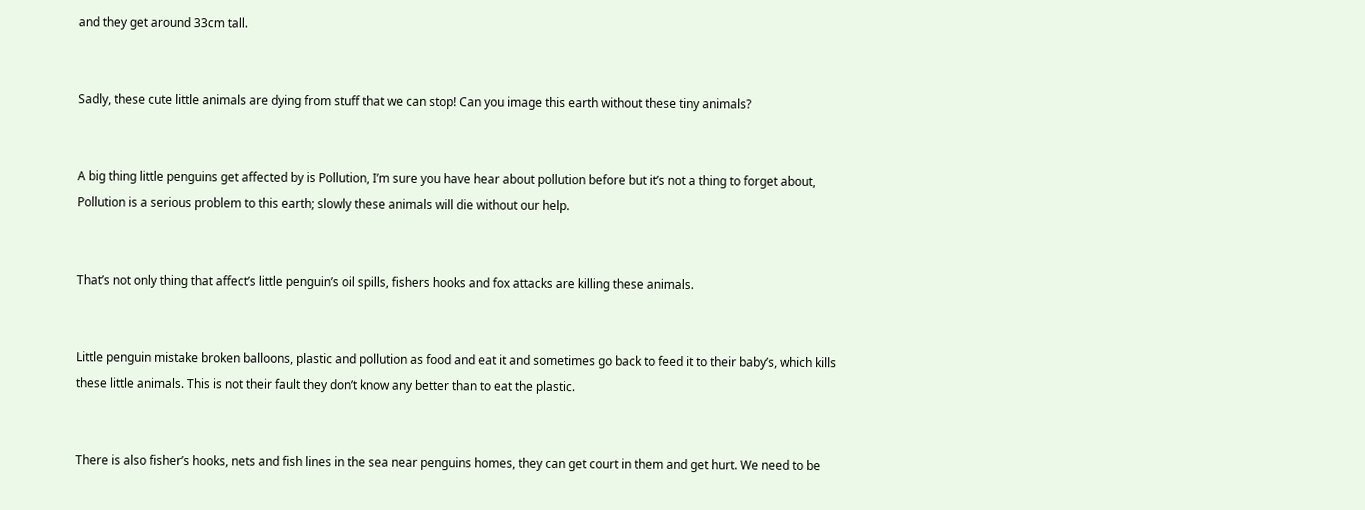and they get around 33cm tall.


Sadly, these cute little animals are dying from stuff that we can stop! Can you image this earth without these tiny animals?


A big thing little penguins get affected by is Pollution, I’m sure you have hear about pollution before but it’s not a thing to forget about, Pollution is a serious problem to this earth; slowly these animals will die without our help.


That’s not only thing that affect’s little penguin’s oil spills, fishers hooks and fox attacks are killing these animals.


Little penguin mistake broken balloons, plastic and pollution as food and eat it and sometimes go back to feed it to their baby’s, which kills these little animals. This is not their fault they don’t know any better than to eat the plastic.


There is also fisher’s hooks, nets and fish lines in the sea near penguins homes, they can get court in them and get hurt. We need to be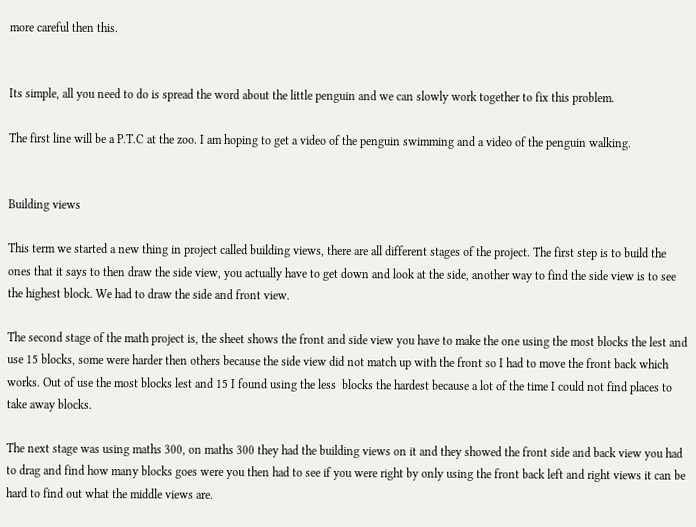more careful then this.


Its simple, all you need to do is spread the word about the little penguin and we can slowly work together to fix this problem.

The first line will be a P.T.C at the zoo. I am hoping to get a video of the penguin swimming and a video of the penguin walking.


Building views

This term we started a new thing in project called building views, there are all different stages of the project. The first step is to build the ones that it says to then draw the side view, you actually have to get down and look at the side, another way to find the side view is to see the highest block. We had to draw the side and front view.

The second stage of the math project is, the sheet shows the front and side view you have to make the one using the most blocks the lest and use 15 blocks, some were harder then others because the side view did not match up with the front so I had to move the front back which works. Out of use the most blocks lest and 15 I found using the less  blocks the hardest because a lot of the time I could not find places to take away blocks.

The next stage was using maths 300, on maths 300 they had the building views on it and they showed the front side and back view you had to drag and find how many blocks goes were you then had to see if you were right by only using the front back left and right views it can be hard to find out what the middle views are.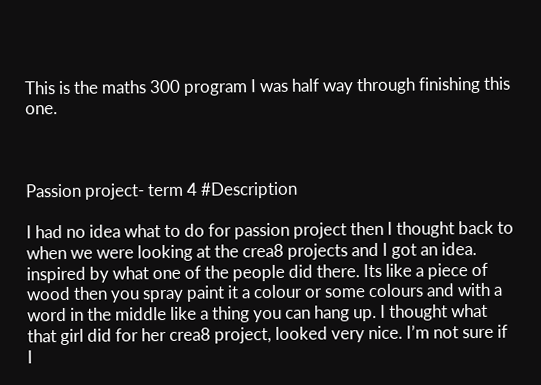This is the maths 300 program I was half way through finishing this one.



Passion project- term 4 #Description

I had no idea what to do for passion project then I thought back to when we were looking at the crea8 projects and I got an idea. inspired by what one of the people did there. Its like a piece of wood then you spray paint it a colour or some colours and with a word in the middle like a thing you can hang up. I thought what that girl did for her crea8 project, looked very nice. I’m not sure if I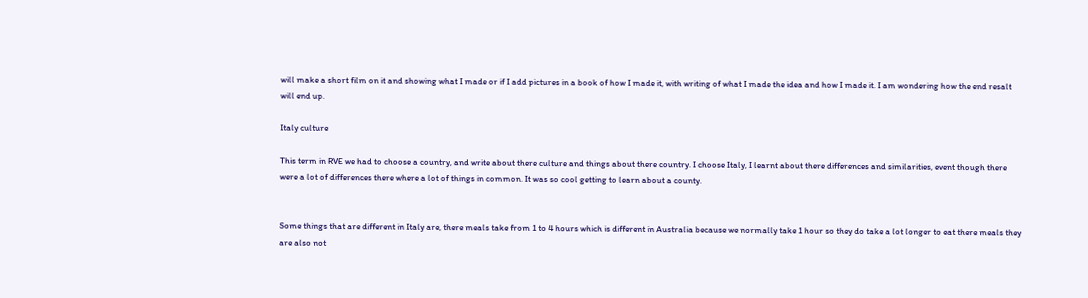will make a short film on it and showing what I made or if I add pictures in a book of how I made it, with writing of what I made the idea and how I made it. I am wondering how the end resalt will end up.

Italy culture

This term in RVE we had to choose a country, and write about there culture and things about there country. I choose Italy, I learnt about there differences and similarities, event though there were a lot of differences there where a lot of things in common. It was so cool getting to learn about a county.


Some things that are different in Italy are, there meals take from 1 to 4 hours which is different in Australia because we normally take 1 hour so they do take a lot longer to eat there meals they are also not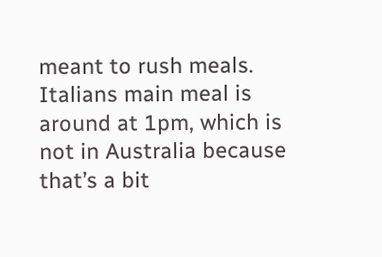meant to rush meals.  Italians main meal is around at 1pm, which is not in Australia because that’s a bit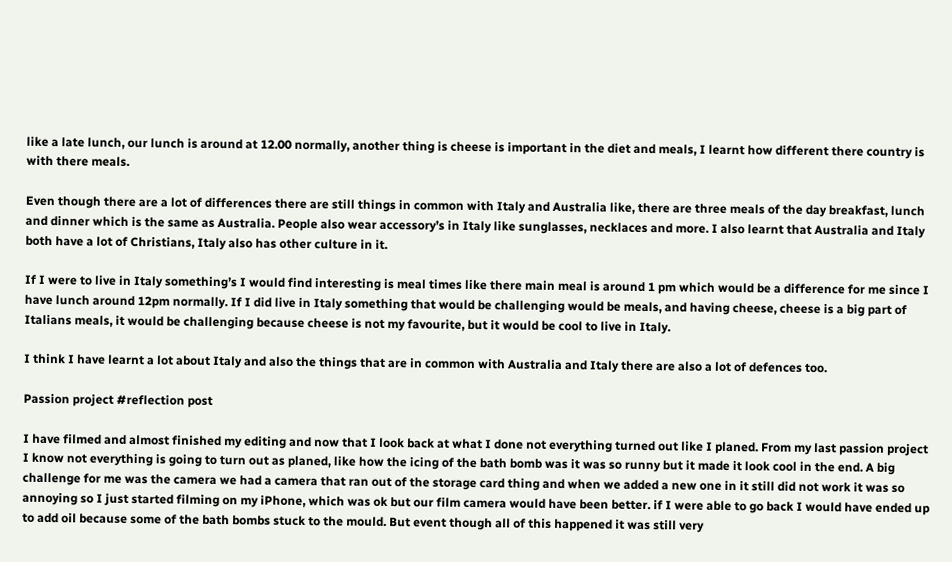like a late lunch, our lunch is around at 12.00 normally, another thing is cheese is important in the diet and meals, I learnt how different there country is with there meals.

Even though there are a lot of differences there are still things in common with Italy and Australia like, there are three meals of the day breakfast, lunch and dinner which is the same as Australia. People also wear accessory’s in Italy like sunglasses, necklaces and more. I also learnt that Australia and Italy both have a lot of Christians, Italy also has other culture in it.

If I were to live in Italy something’s I would find interesting is meal times like there main meal is around 1 pm which would be a difference for me since I have lunch around 12pm normally. If I did live in Italy something that would be challenging would be meals, and having cheese, cheese is a big part of Italians meals, it would be challenging because cheese is not my favourite, but it would be cool to live in Italy.

I think I have learnt a lot about Italy and also the things that are in common with Australia and Italy there are also a lot of defences too.

Passion project #reflection post

I have filmed and almost finished my editing and now that I look back at what I done not everything turned out like I planed. From my last passion project I know not everything is going to turn out as planed, like how the icing of the bath bomb was it was so runny but it made it look cool in the end. A big challenge for me was the camera we had a camera that ran out of the storage card thing and when we added a new one in it still did not work it was so annoying so I just started filming on my iPhone, which was ok but our film camera would have been better. if I were able to go back I would have ended up to add oil because some of the bath bombs stuck to the mould. But event though all of this happened it was still very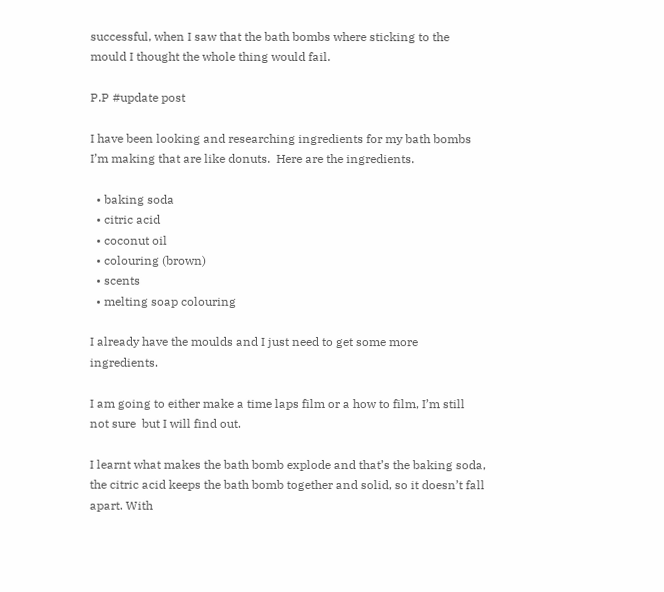successful, when I saw that the bath bombs where sticking to the mould I thought the whole thing would fail.

P.P #update post

I have been looking and researching ingredients for my bath bombs I’m making that are like donuts.  Here are the ingredients.

  • baking soda
  • citric acid
  • coconut oil
  • colouring (brown)
  • scents
  • melting soap colouring

I already have the moulds and I just need to get some more ingredients.

I am going to either make a time laps film or a how to film, I’m still not sure  but I will find out.

I learnt what makes the bath bomb explode and that’s the baking soda, the citric acid keeps the bath bomb together and solid, so it doesn’t fall apart. With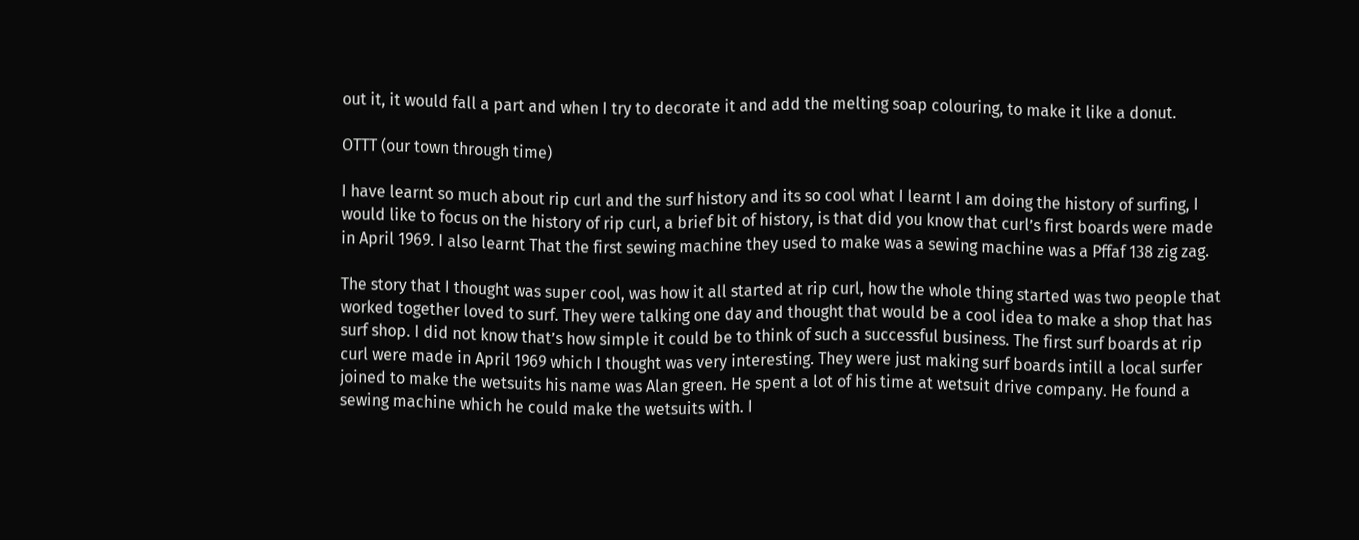out it, it would fall a part and when I try to decorate it and add the melting soap colouring, to make it like a donut.

OTTT (our town through time)

I have learnt so much about rip curl and the surf history and its so cool what I learnt I am doing the history of surfing, I would like to focus on the history of rip curl, a brief bit of history, is that did you know that curl’s first boards were made in April 1969. I also learnt That the first sewing machine they used to make was a sewing machine was a Pffaf 138 zig zag.

The story that I thought was super cool, was how it all started at rip curl, how the whole thing started was two people that worked together loved to surf. They were talking one day and thought that would be a cool idea to make a shop that has surf shop. I did not know that’s how simple it could be to think of such a successful business. The first surf boards at rip curl were made in April 1969 which I thought was very interesting. They were just making surf boards intill a local surfer joined to make the wetsuits his name was Alan green. He spent a lot of his time at wetsuit drive company. He found a sewing machine which he could make the wetsuits with. I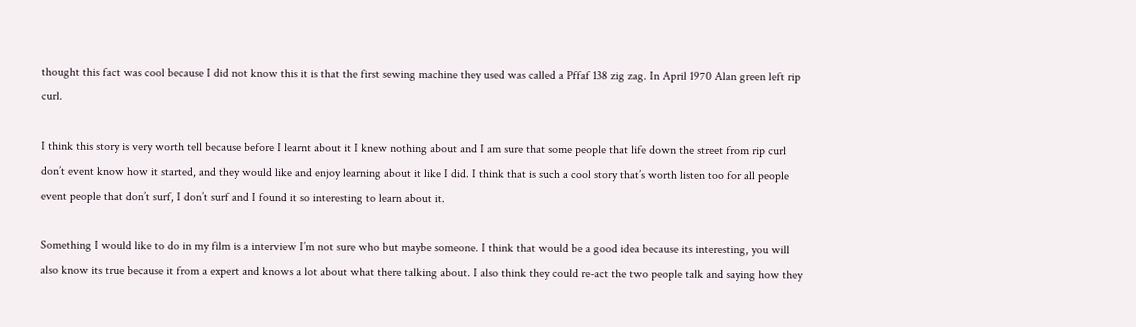thought this fact was cool because I did not know this it is that the first sewing machine they used was called a Pffaf 138 zig zag. In April 1970 Alan green left rip curl.

I think this story is very worth tell because before I learnt about it I knew nothing about and I am sure that some people that life down the street from rip curl don’t event know how it started, and they would like and enjoy learning about it like I did. I think that is such a cool story that’s worth listen too for all people event people that don’t surf, I don’t surf and I found it so interesting to learn about it.

Something I would like to do in my film is a interview I’m not sure who but maybe someone. I think that would be a good idea because its interesting, you will also know its true because it from a expert and knows a lot about what there talking about. I also think they could re-act the two people talk and saying how they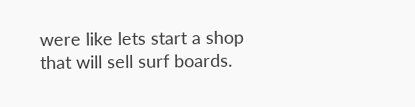were like lets start a shop that will sell surf boards.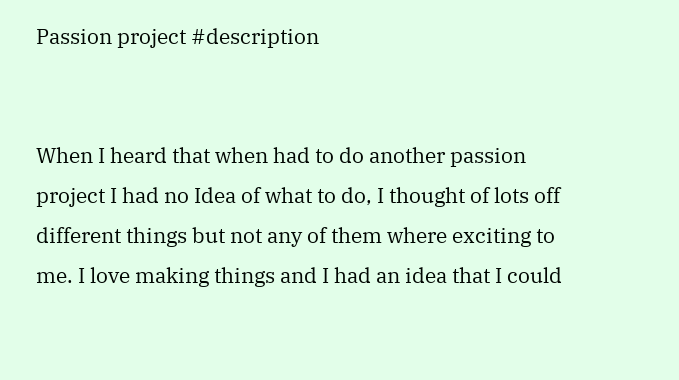Passion project #description


When I heard that when had to do another passion project I had no Idea of what to do, I thought of lots off different things but not any of them where exciting to me. I love making things and I had an idea that I could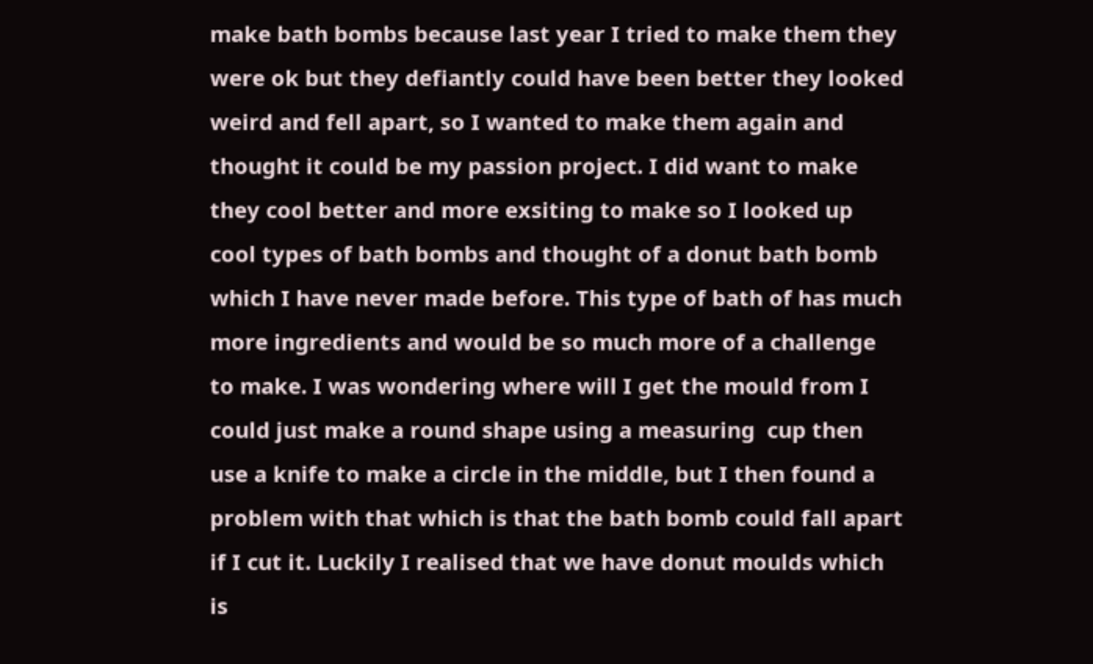make bath bombs because last year I tried to make them they were ok but they defiantly could have been better they looked weird and fell apart, so I wanted to make them again and thought it could be my passion project. I did want to make they cool better and more exsiting to make so I looked up cool types of bath bombs and thought of a donut bath bomb which I have never made before. This type of bath of has much more ingredients and would be so much more of a challenge to make. I was wondering where will I get the mould from I could just make a round shape using a measuring  cup then use a knife to make a circle in the middle, but I then found a problem with that which is that the bath bomb could fall apart if I cut it. Luckily I realised that we have donut moulds which is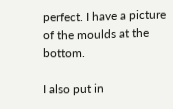perfect. I have a picture of the moulds at the bottom.

I also put in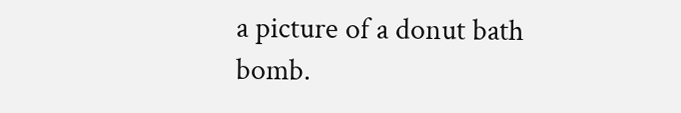a picture of a donut bath bomb.